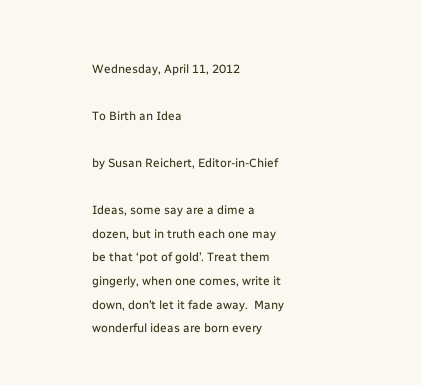Wednesday, April 11, 2012

To Birth an Idea

by Susan Reichert, Editor-in-Chief

Ideas, some say are a dime a dozen, but in truth each one may be that ‘pot of gold’. Treat them gingerly, when one comes, write it down, don’t let it fade away.  Many wonderful ideas are born every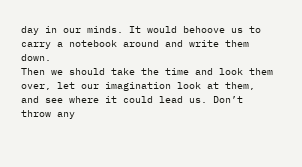day in our minds. It would behoove us to carry a notebook around and write them down.
Then we should take the time and look them over, let our imagination look at them, and see where it could lead us. Don’t throw any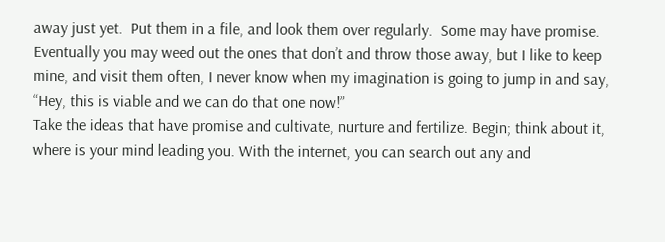away just yet.  Put them in a file, and look them over regularly.  Some may have promise.  Eventually you may weed out the ones that don’t and throw those away, but I like to keep mine, and visit them often, I never know when my imagination is going to jump in and say, “Hey, this is viable and we can do that one now!”
Take the ideas that have promise and cultivate, nurture and fertilize. Begin; think about it, where is your mind leading you. With the internet, you can search out any and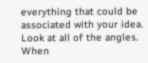everything that could be associated with your idea. Look at all of the angles. When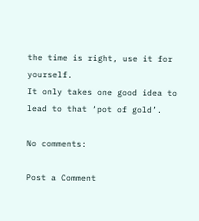the time is right, use it for yourself.
It only takes one good idea to lead to that ‘pot of gold’.

No comments:

Post a Comment